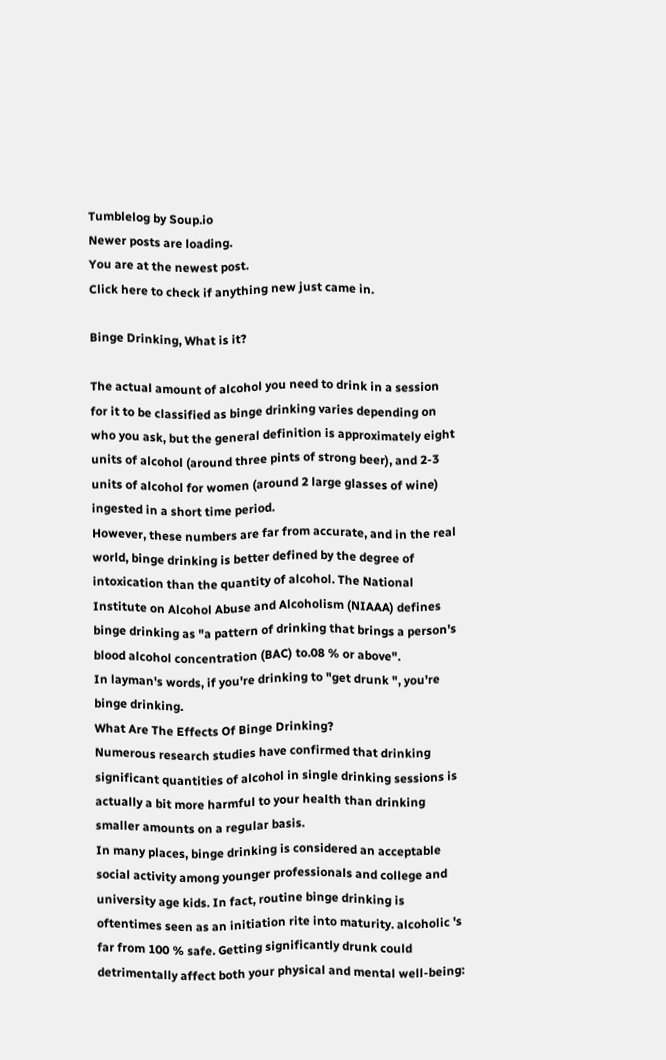Tumblelog by Soup.io
Newer posts are loading.
You are at the newest post.
Click here to check if anything new just came in.

Binge Drinking, What is it?

The actual amount of alcohol you need to drink in a session for it to be classified as binge drinking varies depending on who you ask, but the general definition is approximately eight units of alcohol (around three pints of strong beer), and 2-3 units of alcohol for women (around 2 large glasses of wine) ingested in a short time period.
However, these numbers are far from accurate, and in the real world, binge drinking is better defined by the degree of intoxication than the quantity of alcohol. The National Institute on Alcohol Abuse and Alcoholism (NIAAA) defines binge drinking as "a pattern of drinking that brings a person's blood alcohol concentration (BAC) to.08 % or above".
In layman's words, if you're drinking to "get drunk ", you're binge drinking.
What Are The Effects Of Binge Drinking?
Numerous research studies have confirmed that drinking significant quantities of alcohol in single drinking sessions is actually a bit more harmful to your health than drinking smaller amounts on a regular basis.
In many places, binge drinking is considered an acceptable social activity among younger professionals and college and university age kids. In fact, routine binge drinking is oftentimes seen as an initiation rite into maturity. alcoholic 's far from 100 % safe. Getting significantly drunk could detrimentally affect both your physical and mental well-being: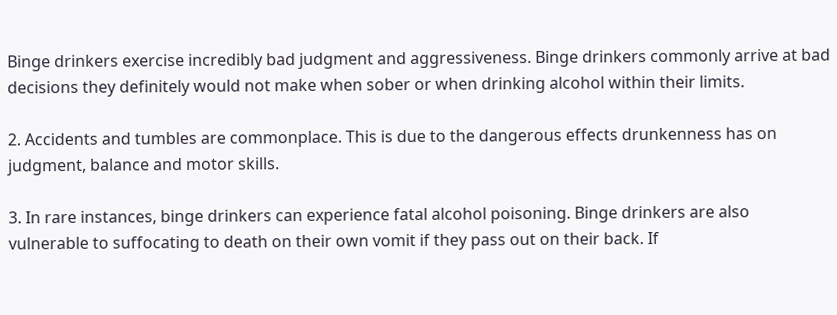Binge drinkers exercise incredibly bad judgment and aggressiveness. Binge drinkers commonly arrive at bad decisions they definitely would not make when sober or when drinking alcohol within their limits.

2. Accidents and tumbles are commonplace. This is due to the dangerous effects drunkenness has on judgment, balance and motor skills.

3. In rare instances, binge drinkers can experience fatal alcohol poisoning. Binge drinkers are also vulnerable to suffocating to death on their own vomit if they pass out on their back. If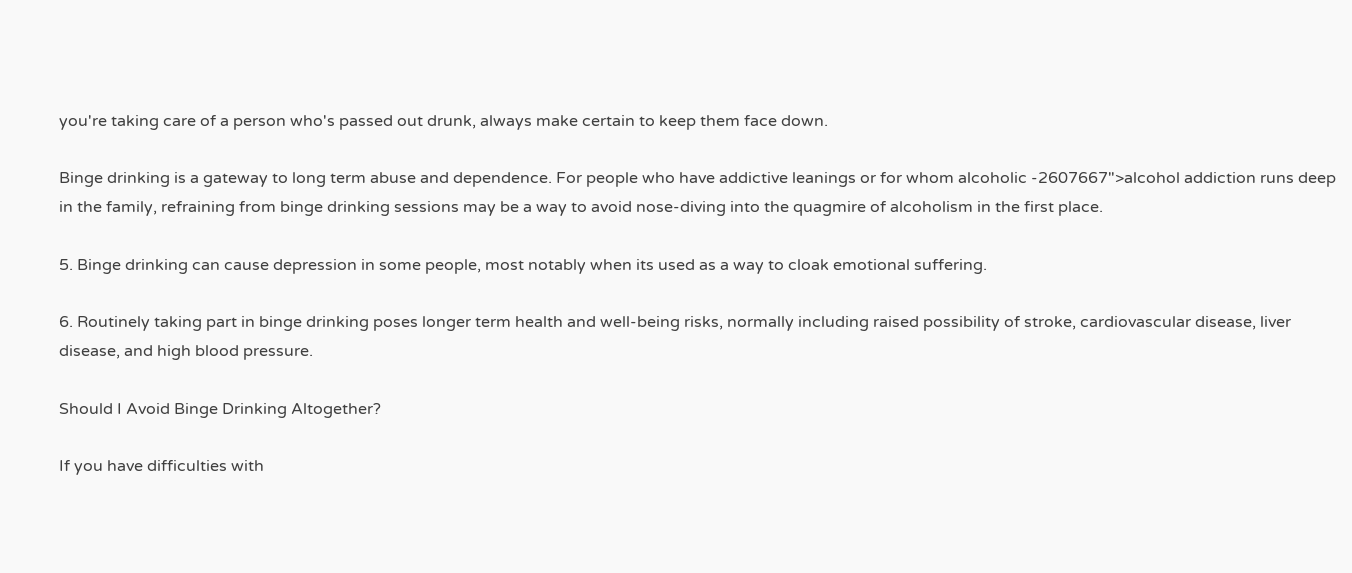you're taking care of a person who's passed out drunk, always make certain to keep them face down.

Binge drinking is a gateway to long term abuse and dependence. For people who have addictive leanings or for whom alcoholic -2607667">alcohol addiction runs deep in the family, refraining from binge drinking sessions may be a way to avoid nose-diving into the quagmire of alcoholism in the first place.

5. Binge drinking can cause depression in some people, most notably when its used as a way to cloak emotional suffering.

6. Routinely taking part in binge drinking poses longer term health and well-being risks, normally including raised possibility of stroke, cardiovascular disease, liver disease, and high blood pressure.

Should I Avoid Binge Drinking Altogether?

If you have difficulties with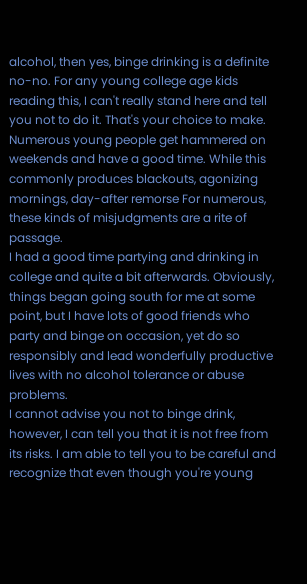alcohol, then yes, binge drinking is a definite no-no. For any young college age kids reading this, I can't really stand here and tell you not to do it. That's your choice to make. Numerous young people get hammered on weekends and have a good time. While this commonly produces blackouts, agonizing mornings, day-after remorse For numerous, these kinds of misjudgments are a rite of passage.
I had a good time partying and drinking in college and quite a bit afterwards. Obviously, things began going south for me at some point, but I have lots of good friends who party and binge on occasion, yet do so responsibly and lead wonderfully productive lives with no alcohol tolerance or abuse problems.
I cannot advise you not to binge drink, however, I can tell you that it is not free from its risks. I am able to tell you to be careful and recognize that even though you're young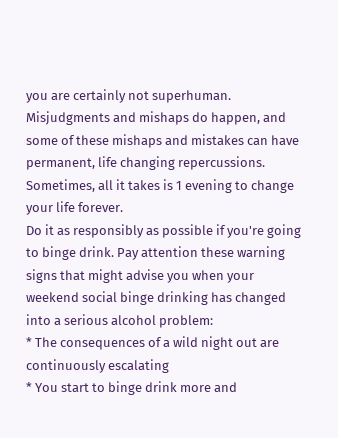you are certainly not superhuman. Misjudgments and mishaps do happen, and some of these mishaps and mistakes can have permanent, life changing repercussions. Sometimes, all it takes is 1 evening to change your life forever.
Do it as responsibly as possible if you're going to binge drink. Pay attention these warning signs that might advise you when your weekend social binge drinking has changed into a serious alcohol problem:
* The consequences of a wild night out are continuously escalating
* You start to binge drink more and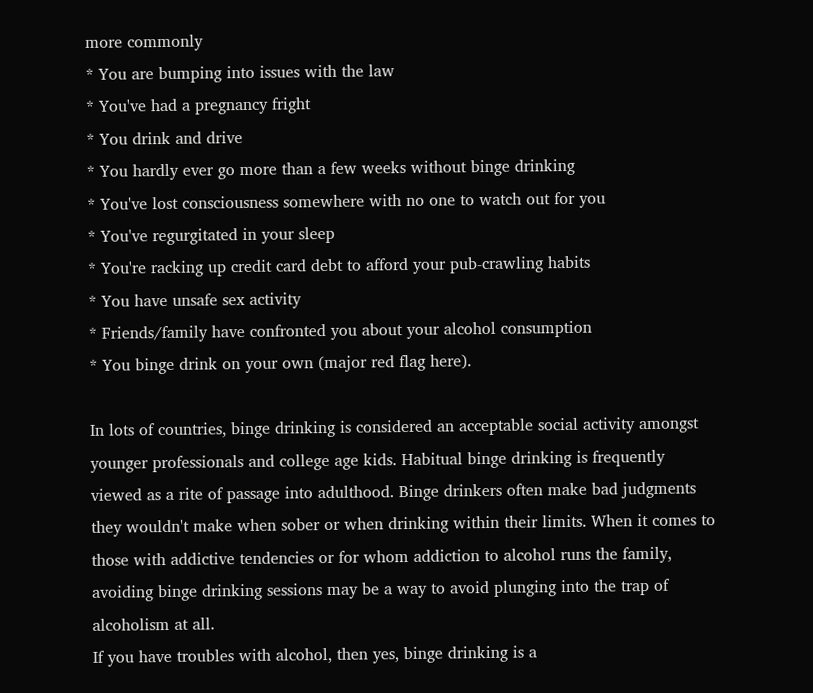more commonly
* You are bumping into issues with the law
* You've had a pregnancy fright
* You drink and drive
* You hardly ever go more than a few weeks without binge drinking
* You've lost consciousness somewhere with no one to watch out for you
* You've regurgitated in your sleep
* You're racking up credit card debt to afford your pub-crawling habits
* You have unsafe sex activity
* Friends/family have confronted you about your alcohol consumption
* You binge drink on your own (major red flag here).

In lots of countries, binge drinking is considered an acceptable social activity amongst younger professionals and college age kids. Habitual binge drinking is frequently viewed as a rite of passage into adulthood. Binge drinkers often make bad judgments they wouldn't make when sober or when drinking within their limits. When it comes to those with addictive tendencies or for whom addiction to alcohol runs the family, avoiding binge drinking sessions may be a way to avoid plunging into the trap of alcoholism at all.
If you have troubles with alcohol, then yes, binge drinking is a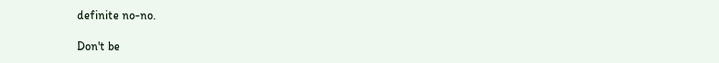definite no-no.

Don't be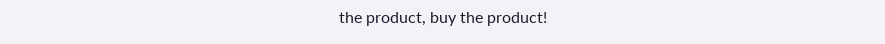the product, buy the product!